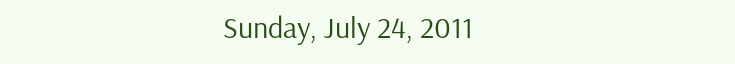Sunday, July 24, 2011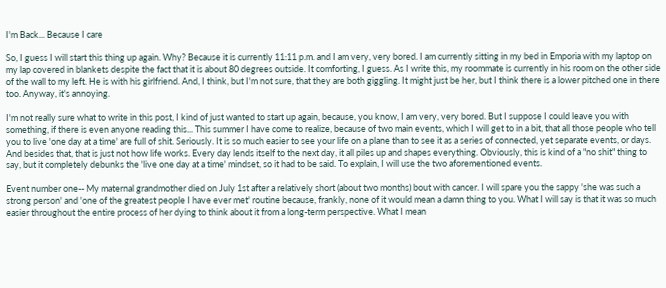I'm Back... Because I care

So, I guess I will start this thing up again. Why? Because it is currently 11:11 p.m. and I am very, very bored. I am currently sitting in my bed in Emporia with my laptop on my lap covered in blankets despite the fact that it is about 80 degrees outside. It comforting, I guess. As I write this, my roommate is currently in his room on the other side of the wall to my left. He is with his girlfriend. And, I think, but I'm not sure, that they are both giggling. It might just be her, but I think there is a lower pitched one in there too. Anyway, it's annoying.

I'm not really sure what to write in this post, I kind of just wanted to start up again, because, you know, I am very, very bored. But I suppose I could leave you with something, if there is even anyone reading this... This summer I have come to realize, because of two main events, which I will get to in a bit, that all those people who tell you to live 'one day at a time' are full of shit. Seriously. It is so much easier to see your life on a plane than to see it as a series of connected, yet separate events, or days. And besides that, that is just not how life works. Every day lends itself to the next day, it all piles up and shapes everything. Obviously, this is kind of a "no shit" thing to say, but it completely debunks the 'live one day at a time' mindset, so it had to be said. To explain, I will use the two aforementioned events.

Event number one-- My maternal grandmother died on July 1st after a relatively short (about two months) bout with cancer. I will spare you the sappy 'she was such a strong person' and 'one of the greatest people I have ever met' routine because, frankly, none of it would mean a damn thing to you. What I will say is that it was so much easier throughout the entire process of her dying to think about it from a long-term perspective. What I mean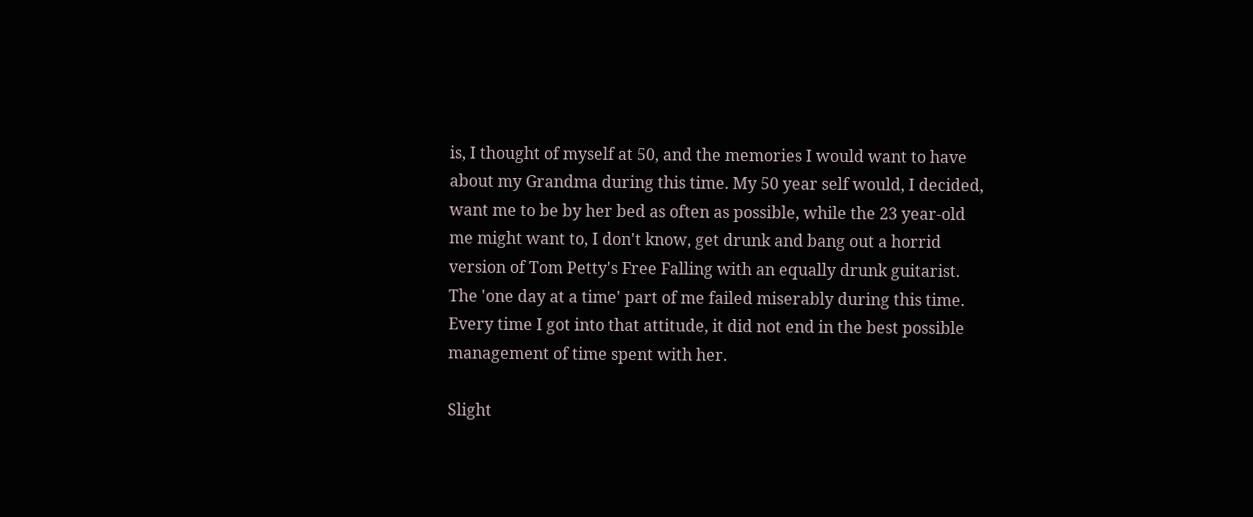is, I thought of myself at 50, and the memories I would want to have about my Grandma during this time. My 50 year self would, I decided, want me to be by her bed as often as possible, while the 23 year-old me might want to, I don't know, get drunk and bang out a horrid version of Tom Petty's Free Falling with an equally drunk guitarist. The 'one day at a time' part of me failed miserably during this time. Every time I got into that attitude, it did not end in the best possible management of time spent with her.

Slight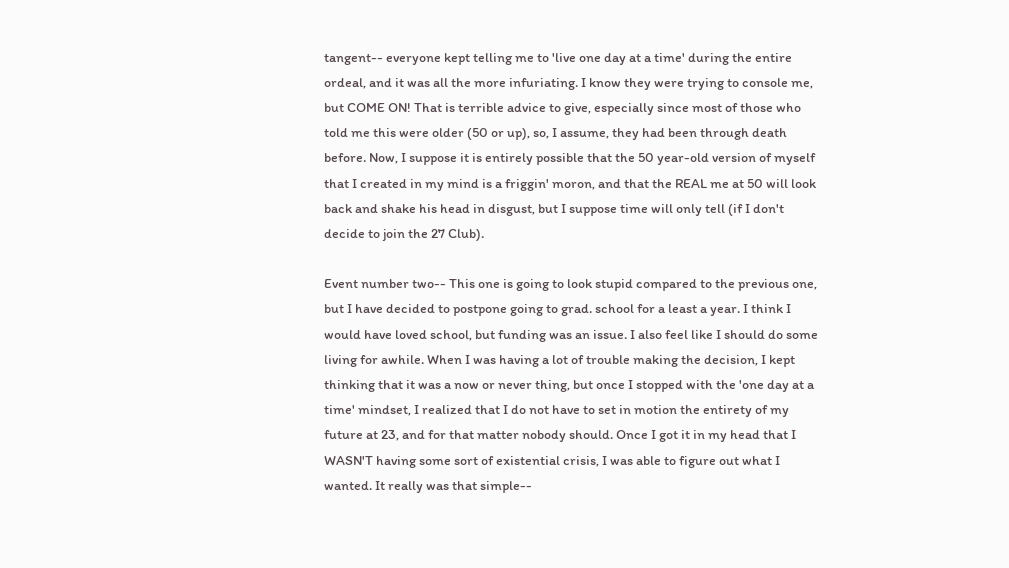tangent-- everyone kept telling me to 'live one day at a time' during the entire ordeal, and it was all the more infuriating. I know they were trying to console me, but COME ON! That is terrible advice to give, especially since most of those who told me this were older (50 or up), so, I assume, they had been through death before. Now, I suppose it is entirely possible that the 50 year-old version of myself that I created in my mind is a friggin' moron, and that the REAL me at 50 will look back and shake his head in disgust, but I suppose time will only tell (if I don't decide to join the 27 Club).

Event number two-- This one is going to look stupid compared to the previous one, but I have decided to postpone going to grad. school for a least a year. I think I would have loved school, but funding was an issue. I also feel like I should do some living for awhile. When I was having a lot of trouble making the decision, I kept thinking that it was a now or never thing, but once I stopped with the 'one day at a time' mindset, I realized that I do not have to set in motion the entirety of my future at 23, and for that matter nobody should. Once I got it in my head that I WASN'T having some sort of existential crisis, I was able to figure out what I wanted. It really was that simple--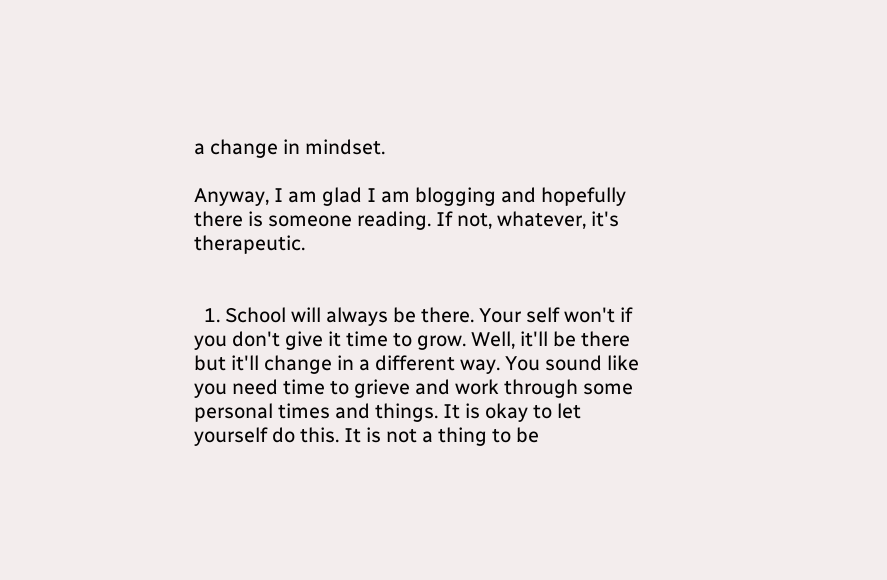a change in mindset.

Anyway, I am glad I am blogging and hopefully there is someone reading. If not, whatever, it's therapeutic.


  1. School will always be there. Your self won't if you don't give it time to grow. Well, it'll be there but it'll change in a different way. You sound like you need time to grieve and work through some personal times and things. It is okay to let yourself do this. It is not a thing to be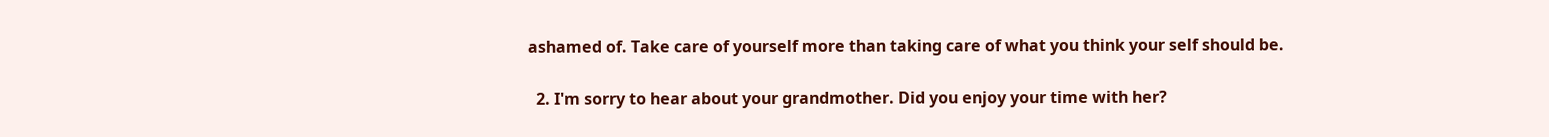ashamed of. Take care of yourself more than taking care of what you think your self should be.

  2. I'm sorry to hear about your grandmother. Did you enjoy your time with her?